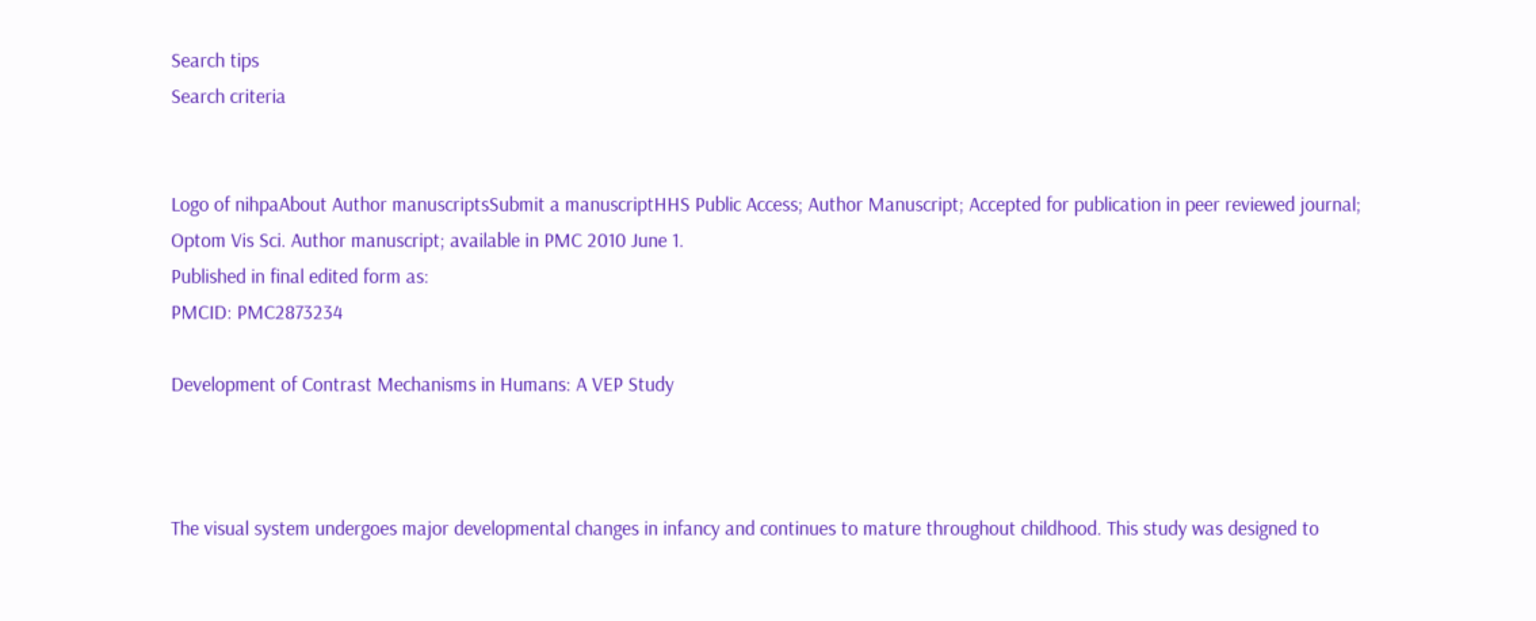Search tips
Search criteria


Logo of nihpaAbout Author manuscriptsSubmit a manuscriptHHS Public Access; Author Manuscript; Accepted for publication in peer reviewed journal;
Optom Vis Sci. Author manuscript; available in PMC 2010 June 1.
Published in final edited form as:
PMCID: PMC2873234

Development of Contrast Mechanisms in Humans: A VEP Study



The visual system undergoes major developmental changes in infancy and continues to mature throughout childhood. This study was designed to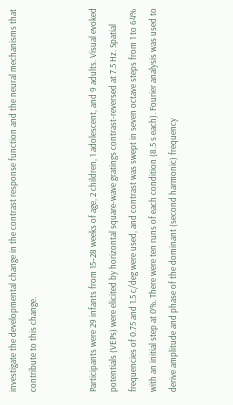investigate the developmental change in the contrast response function and the neural mechanisms that contribute to this change.


Participants were 29 infants from 15–28 weeks of age, 2 children, 1 adolescent, and 9 adults. Visual evoked potentials (VEPs) were elicited by horizontal square-wave gratings contrast-reversed at 7.5 Hz. Spatial frequencies of 0.75 and 1.5 c/deg were used, and contrast was swept in seven octave steps from 1 to 64% with an initial step at 0%. There were ten runs of each condition (8.5 s each). Fourier analysis was used to derive amplitude and phase of the dominant (second harmonic) frequency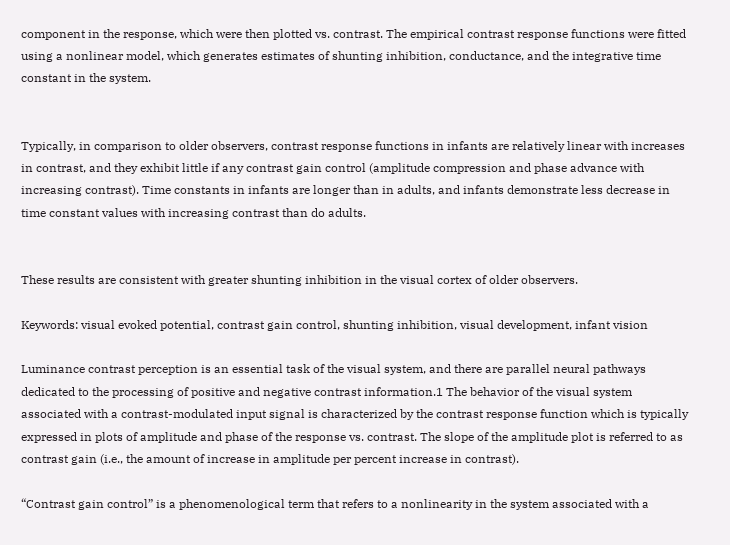component in the response, which were then plotted vs. contrast. The empirical contrast response functions were fitted using a nonlinear model, which generates estimates of shunting inhibition, conductance, and the integrative time constant in the system.


Typically, in comparison to older observers, contrast response functions in infants are relatively linear with increases in contrast, and they exhibit little if any contrast gain control (amplitude compression and phase advance with increasing contrast). Time constants in infants are longer than in adults, and infants demonstrate less decrease in time constant values with increasing contrast than do adults.


These results are consistent with greater shunting inhibition in the visual cortex of older observers.

Keywords: visual evoked potential, contrast gain control, shunting inhibition, visual development, infant vision

Luminance contrast perception is an essential task of the visual system, and there are parallel neural pathways dedicated to the processing of positive and negative contrast information.1 The behavior of the visual system associated with a contrast-modulated input signal is characterized by the contrast response function which is typically expressed in plots of amplitude and phase of the response vs. contrast. The slope of the amplitude plot is referred to as contrast gain (i.e., the amount of increase in amplitude per percent increase in contrast).

“Contrast gain control” is a phenomenological term that refers to a nonlinearity in the system associated with a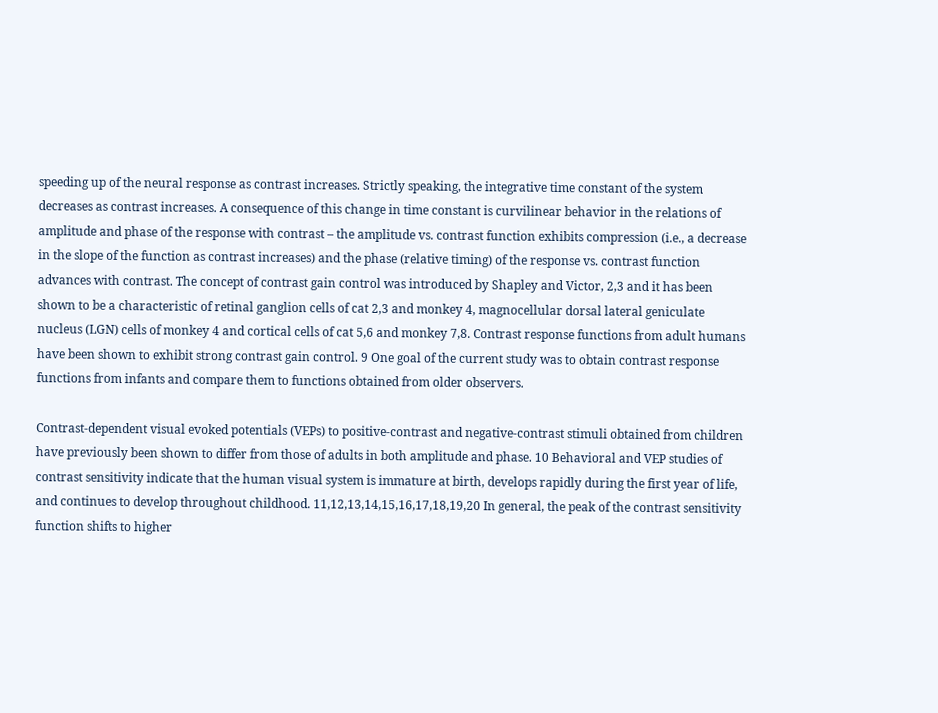speeding up of the neural response as contrast increases. Strictly speaking, the integrative time constant of the system decreases as contrast increases. A consequence of this change in time constant is curvilinear behavior in the relations of amplitude and phase of the response with contrast – the amplitude vs. contrast function exhibits compression (i.e., a decrease in the slope of the function as contrast increases) and the phase (relative timing) of the response vs. contrast function advances with contrast. The concept of contrast gain control was introduced by Shapley and Victor, 2,3 and it has been shown to be a characteristic of retinal ganglion cells of cat 2,3 and monkey 4, magnocellular dorsal lateral geniculate nucleus (LGN) cells of monkey 4 and cortical cells of cat 5,6 and monkey 7,8. Contrast response functions from adult humans have been shown to exhibit strong contrast gain control. 9 One goal of the current study was to obtain contrast response functions from infants and compare them to functions obtained from older observers.

Contrast-dependent visual evoked potentials (VEPs) to positive-contrast and negative-contrast stimuli obtained from children have previously been shown to differ from those of adults in both amplitude and phase. 10 Behavioral and VEP studies of contrast sensitivity indicate that the human visual system is immature at birth, develops rapidly during the first year of life, and continues to develop throughout childhood. 11,12,13,14,15,16,17,18,19,20 In general, the peak of the contrast sensitivity function shifts to higher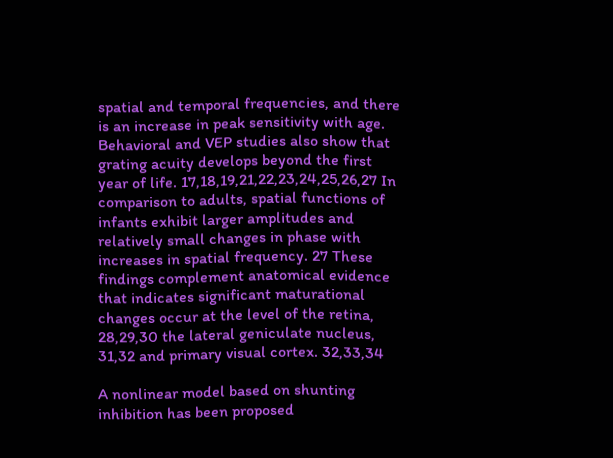spatial and temporal frequencies, and there is an increase in peak sensitivity with age. Behavioral and VEP studies also show that grating acuity develops beyond the first year of life. 17,18,19,21,22,23,24,25,26,27 In comparison to adults, spatial functions of infants exhibit larger amplitudes and relatively small changes in phase with increases in spatial frequency. 27 These findings complement anatomical evidence that indicates significant maturational changes occur at the level of the retina, 28,29,30 the lateral geniculate nucleus, 31,32 and primary visual cortex. 32,33,34

A nonlinear model based on shunting inhibition has been proposed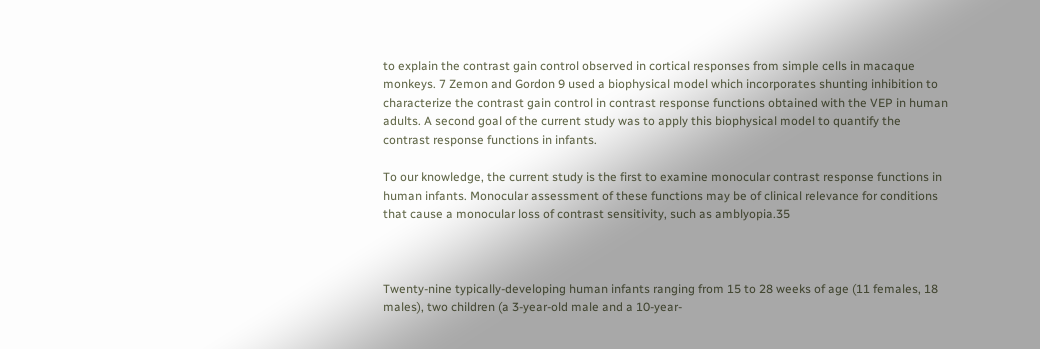to explain the contrast gain control observed in cortical responses from simple cells in macaque monkeys. 7 Zemon and Gordon 9 used a biophysical model which incorporates shunting inhibition to characterize the contrast gain control in contrast response functions obtained with the VEP in human adults. A second goal of the current study was to apply this biophysical model to quantify the contrast response functions in infants.

To our knowledge, the current study is the first to examine monocular contrast response functions in human infants. Monocular assessment of these functions may be of clinical relevance for conditions that cause a monocular loss of contrast sensitivity, such as amblyopia.35



Twenty-nine typically-developing human infants ranging from 15 to 28 weeks of age (11 females, 18 males), two children (a 3-year-old male and a 10-year-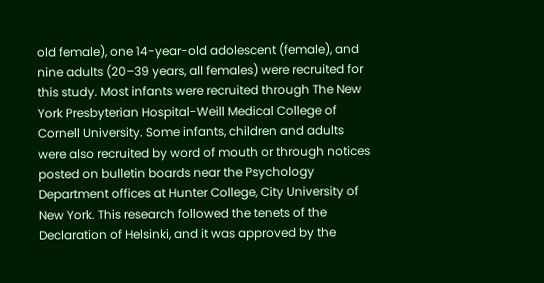old female), one 14-year-old adolescent (female), and nine adults (20–39 years, all females) were recruited for this study. Most infants were recruited through The New York Presbyterian Hospital-Weill Medical College of Cornell University. Some infants, children and adults were also recruited by word of mouth or through notices posted on bulletin boards near the Psychology Department offices at Hunter College, City University of New York. This research followed the tenets of the Declaration of Helsinki, and it was approved by the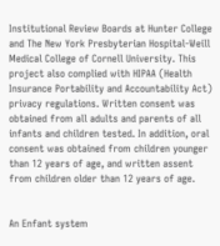Institutional Review Boards at Hunter College and The New York Presbyterian Hospital-Weill Medical College of Cornell University. This project also complied with HIPAA (Health Insurance Portability and Accountability Act) privacy regulations. Written consent was obtained from all adults and parents of all infants and children tested. In addition, oral consent was obtained from children younger than 12 years of age, and written assent from children older than 12 years of age.


An Enfant system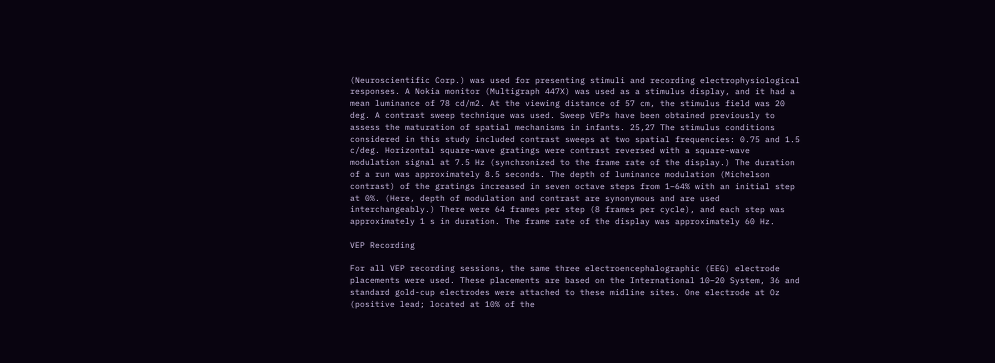(Neuroscientific Corp.) was used for presenting stimuli and recording electrophysiological responses. A Nokia monitor (Multigraph 447X) was used as a stimulus display, and it had a mean luminance of 78 cd/m2. At the viewing distance of 57 cm, the stimulus field was 20 deg. A contrast sweep technique was used. Sweep VEPs have been obtained previously to assess the maturation of spatial mechanisms in infants. 25,27 The stimulus conditions considered in this study included contrast sweeps at two spatial frequencies: 0.75 and 1.5 c/deg. Horizontal square-wave gratings were contrast reversed with a square-wave modulation signal at 7.5 Hz (synchronized to the frame rate of the display.) The duration of a run was approximately 8.5 seconds. The depth of luminance modulation (Michelson contrast) of the gratings increased in seven octave steps from 1–64% with an initial step at 0%. (Here, depth of modulation and contrast are synonymous and are used interchangeably.) There were 64 frames per step (8 frames per cycle), and each step was approximately 1 s in duration. The frame rate of the display was approximately 60 Hz.

VEP Recording

For all VEP recording sessions, the same three electroencephalographic (EEG) electrode placements were used. These placements are based on the International 10–20 System, 36 and standard gold-cup electrodes were attached to these midline sites. One electrode at Oz (positive lead; located at 10% of the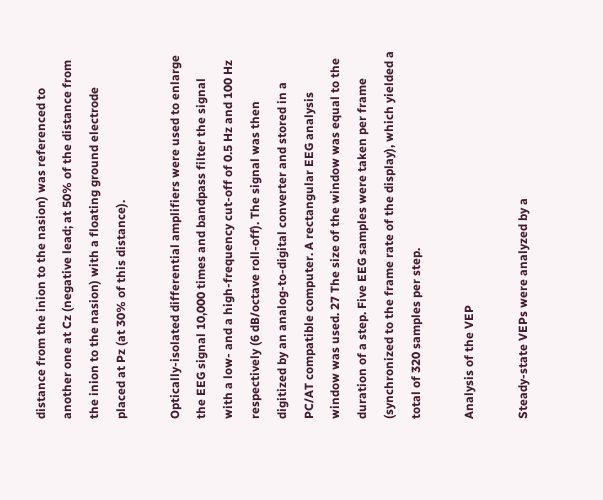distance from the inion to the nasion) was referenced to another one at Cz (negative lead; at 50% of the distance from the inion to the nasion) with a floating ground electrode placed at Pz (at 30% of this distance).

Optically-isolated differential amplifiers were used to enlarge the EEG signal 10,000 times and bandpass filter the signal with a low- and a high-frequency cut-off of 0.5 Hz and 100 Hz respectively (6 dB/octave roll-off). The signal was then digitized by an analog-to-digital converter and stored in a PC/AT compatible computer. A rectangular EEG analysis window was used. 27 The size of the window was equal to the duration of a step. Five EEG samples were taken per frame (synchronized to the frame rate of the display), which yielded a total of 320 samples per step.

Analysis of the VEP

Steady-state VEPs were analyzed by a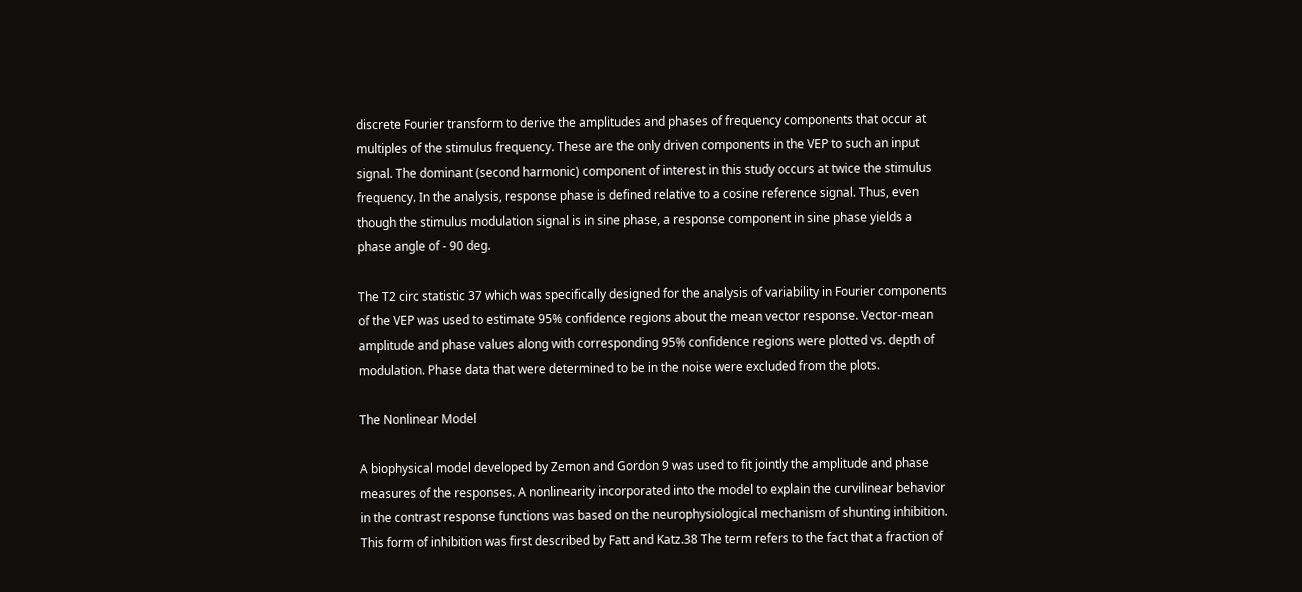discrete Fourier transform to derive the amplitudes and phases of frequency components that occur at multiples of the stimulus frequency. These are the only driven components in the VEP to such an input signal. The dominant (second harmonic) component of interest in this study occurs at twice the stimulus frequency. In the analysis, response phase is defined relative to a cosine reference signal. Thus, even though the stimulus modulation signal is in sine phase, a response component in sine phase yields a phase angle of - 90 deg.

The T2 circ statistic 37 which was specifically designed for the analysis of variability in Fourier components of the VEP was used to estimate 95% confidence regions about the mean vector response. Vector-mean amplitude and phase values along with corresponding 95% confidence regions were plotted vs. depth of modulation. Phase data that were determined to be in the noise were excluded from the plots.

The Nonlinear Model

A biophysical model developed by Zemon and Gordon 9 was used to fit jointly the amplitude and phase measures of the responses. A nonlinearity incorporated into the model to explain the curvilinear behavior in the contrast response functions was based on the neurophysiological mechanism of shunting inhibition. This form of inhibition was first described by Fatt and Katz.38 The term refers to the fact that a fraction of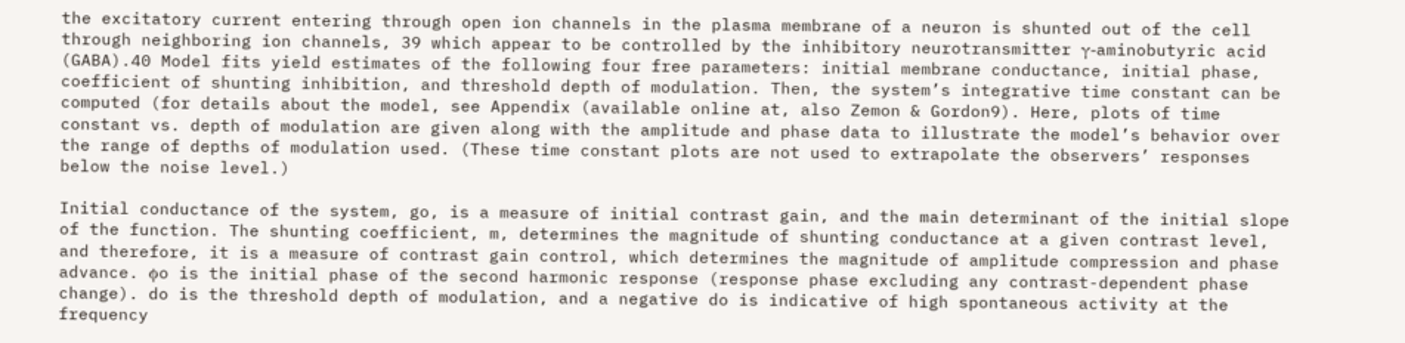the excitatory current entering through open ion channels in the plasma membrane of a neuron is shunted out of the cell through neighboring ion channels, 39 which appear to be controlled by the inhibitory neurotransmitter γ-aminobutyric acid (GABA).40 Model fits yield estimates of the following four free parameters: initial membrane conductance, initial phase, coefficient of shunting inhibition, and threshold depth of modulation. Then, the system’s integrative time constant can be computed (for details about the model, see Appendix (available online at, also Zemon & Gordon9). Here, plots of time constant vs. depth of modulation are given along with the amplitude and phase data to illustrate the model’s behavior over the range of depths of modulation used. (These time constant plots are not used to extrapolate the observers’ responses below the noise level.)

Initial conductance of the system, go, is a measure of initial contrast gain, and the main determinant of the initial slope of the function. The shunting coefficient, m, determines the magnitude of shunting conductance at a given contrast level, and therefore, it is a measure of contrast gain control, which determines the magnitude of amplitude compression and phase advance. ϕo is the initial phase of the second harmonic response (response phase excluding any contrast-dependent phase change). do is the threshold depth of modulation, and a negative do is indicative of high spontaneous activity at the frequency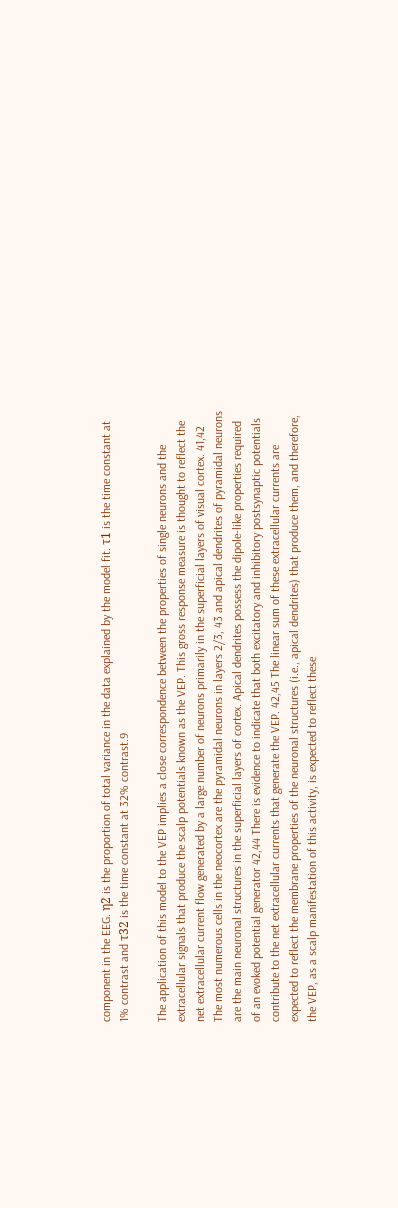component in the EEG. η2 is the proportion of total variance in the data explained by the model fit. τ1 is the time constant at 1% contrast and τ32 is the time constant at 32% contrast.9

The application of this model to the VEP implies a close correspondence between the properties of single neurons and the extracellular signals that produce the scalp potentials known as the VEP. This gross response measure is thought to reflect the net extracellular current flow generated by a large number of neurons primarily in the superficial layers of visual cortex. 41,42 The most numerous cells in the neocortex are the pyramidal neurons in layers 2/3, 43 and apical dendrites of pyramidal neurons are the main neuronal structures in the superficial layers of cortex. Apical dendrites possess the dipole-like properties required of an evoked potential generator 42,44 There is evidence to indicate that both excitatory and inhibitory postsynaptic potentials contribute to the net extracellular currents that generate the VEP. 42,45 The linear sum of these extracellular currents are expected to reflect the membrane properties of the neuronal structures (i.e., apical dendrites) that produce them, and therefore, the VEP, as a scalp manifestation of this activity, is expected to reflect these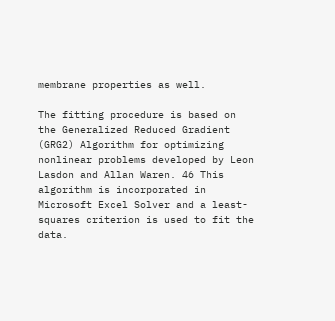membrane properties as well.

The fitting procedure is based on the Generalized Reduced Gradient (GRG2) Algorithm for optimizing nonlinear problems developed by Leon Lasdon and Allan Waren. 46 This algorithm is incorporated in Microsoft Excel Solver and a least-squares criterion is used to fit the data.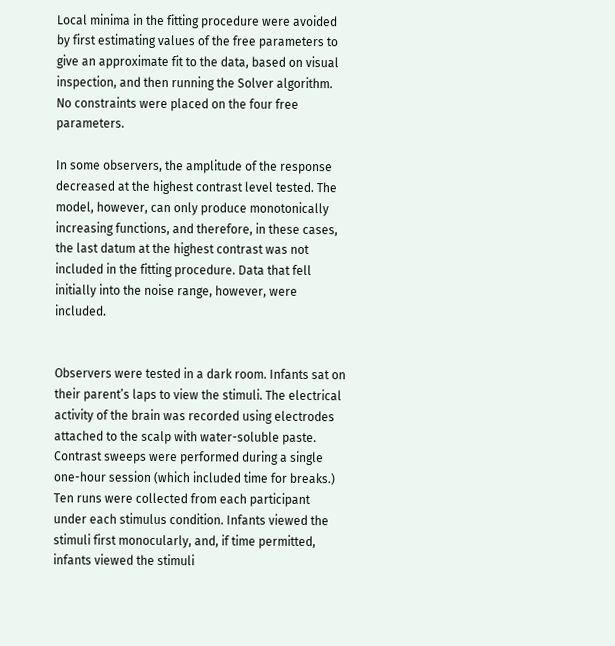Local minima in the fitting procedure were avoided by first estimating values of the free parameters to give an approximate fit to the data, based on visual inspection, and then running the Solver algorithm. No constraints were placed on the four free parameters.

In some observers, the amplitude of the response decreased at the highest contrast level tested. The model, however, can only produce monotonically increasing functions, and therefore, in these cases, the last datum at the highest contrast was not included in the fitting procedure. Data that fell initially into the noise range, however, were included.


Observers were tested in a dark room. Infants sat on their parent’s laps to view the stimuli. The electrical activity of the brain was recorded using electrodes attached to the scalp with water-soluble paste. Contrast sweeps were performed during a single one-hour session (which included time for breaks.) Ten runs were collected from each participant under each stimulus condition. Infants viewed the stimuli first monocularly, and, if time permitted, infants viewed the stimuli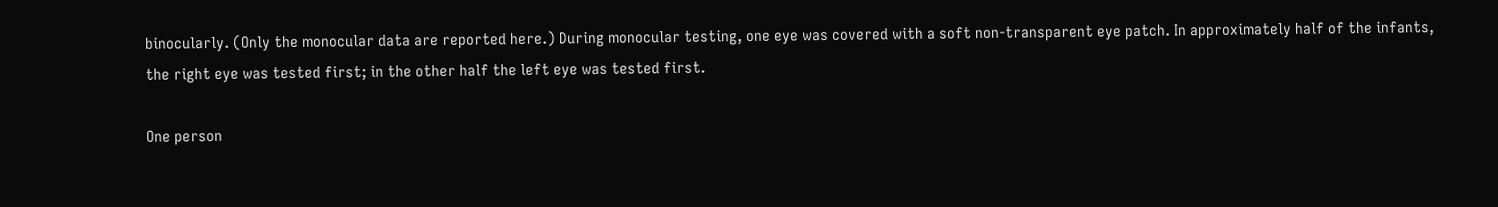binocularly. (Only the monocular data are reported here.) During monocular testing, one eye was covered with a soft non-transparent eye patch. In approximately half of the infants, the right eye was tested first; in the other half the left eye was tested first.

One person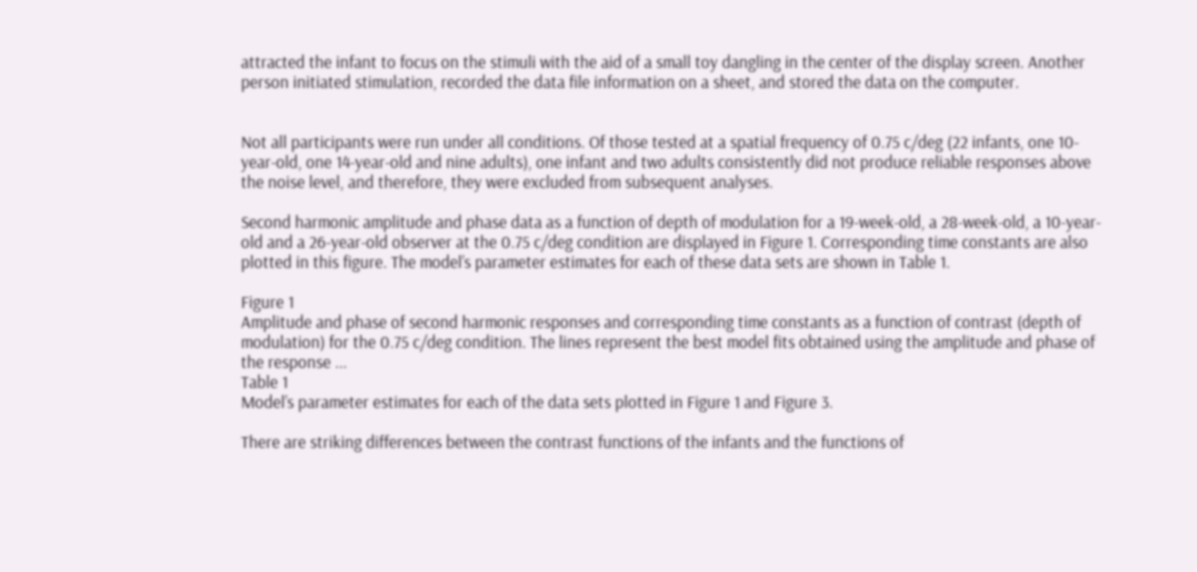attracted the infant to focus on the stimuli with the aid of a small toy dangling in the center of the display screen. Another person initiated stimulation, recorded the data file information on a sheet, and stored the data on the computer.


Not all participants were run under all conditions. Of those tested at a spatial frequency of 0.75 c/deg (22 infants, one 10-year-old, one 14-year-old and nine adults), one infant and two adults consistently did not produce reliable responses above the noise level, and therefore, they were excluded from subsequent analyses.

Second harmonic amplitude and phase data as a function of depth of modulation for a 19-week-old, a 28-week-old, a 10-year-old and a 26-year-old observer at the 0.75 c/deg condition are displayed in Figure 1. Corresponding time constants are also plotted in this figure. The model’s parameter estimates for each of these data sets are shown in Table 1.

Figure 1
Amplitude and phase of second harmonic responses and corresponding time constants as a function of contrast (depth of modulation) for the 0.75 c/deg condition. The lines represent the best model fits obtained using the amplitude and phase of the response ...
Table 1
Model’s parameter estimates for each of the data sets plotted in Figure 1 and Figure 3.

There are striking differences between the contrast functions of the infants and the functions of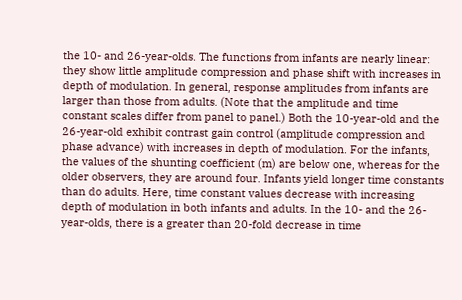the 10- and 26-year-olds. The functions from infants are nearly linear: they show little amplitude compression and phase shift with increases in depth of modulation. In general, response amplitudes from infants are larger than those from adults. (Note that the amplitude and time constant scales differ from panel to panel.) Both the 10-year-old and the 26-year-old exhibit contrast gain control (amplitude compression and phase advance) with increases in depth of modulation. For the infants, the values of the shunting coefficient (m) are below one, whereas for the older observers, they are around four. Infants yield longer time constants than do adults. Here, time constant values decrease with increasing depth of modulation in both infants and adults. In the 10- and the 26-year-olds, there is a greater than 20-fold decrease in time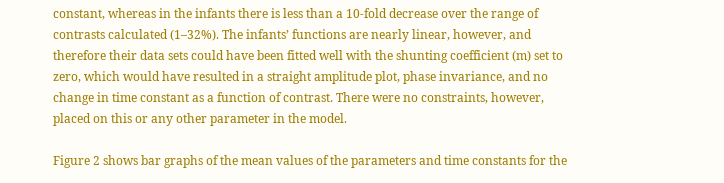constant, whereas in the infants there is less than a 10-fold decrease over the range of contrasts calculated (1–32%). The infants’ functions are nearly linear, however, and therefore their data sets could have been fitted well with the shunting coefficient (m) set to zero, which would have resulted in a straight amplitude plot, phase invariance, and no change in time constant as a function of contrast. There were no constraints, however, placed on this or any other parameter in the model.

Figure 2 shows bar graphs of the mean values of the parameters and time constants for the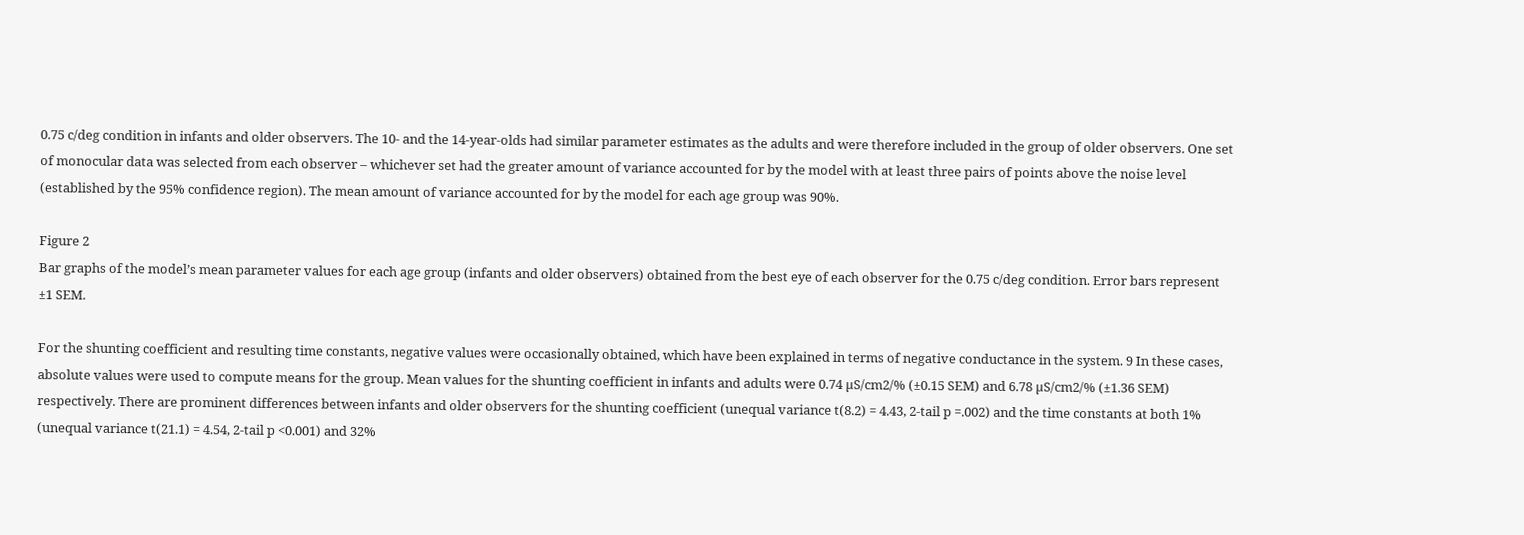0.75 c/deg condition in infants and older observers. The 10- and the 14-year-olds had similar parameter estimates as the adults and were therefore included in the group of older observers. One set of monocular data was selected from each observer – whichever set had the greater amount of variance accounted for by the model with at least three pairs of points above the noise level (established by the 95% confidence region). The mean amount of variance accounted for by the model for each age group was 90%.

Figure 2
Bar graphs of the model’s mean parameter values for each age group (infants and older observers) obtained from the best eye of each observer for the 0.75 c/deg condition. Error bars represent ±1 SEM.

For the shunting coefficient and resulting time constants, negative values were occasionally obtained, which have been explained in terms of negative conductance in the system. 9 In these cases, absolute values were used to compute means for the group. Mean values for the shunting coefficient in infants and adults were 0.74 µS/cm2/% (±0.15 SEM) and 6.78 µS/cm2/% (±1.36 SEM) respectively. There are prominent differences between infants and older observers for the shunting coefficient (unequal variance t(8.2) = 4.43, 2-tail p =.002) and the time constants at both 1% (unequal variance t(21.1) = 4.54, 2-tail p <0.001) and 32%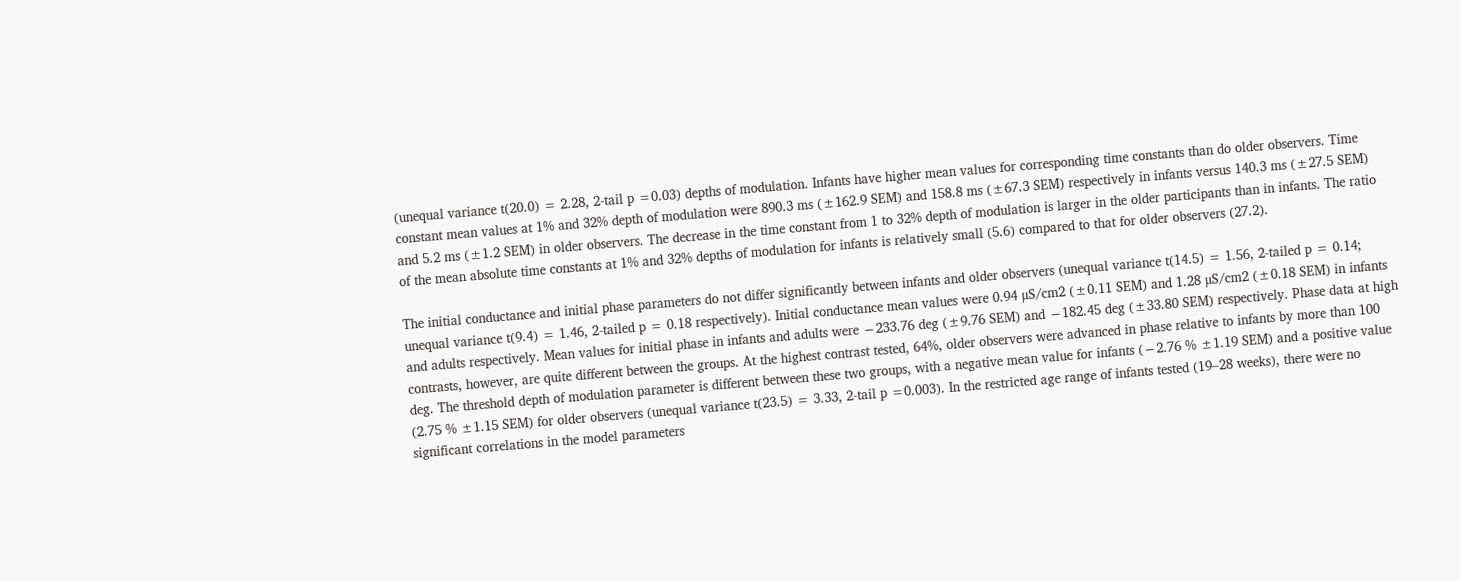(unequal variance t(20.0) = 2.28, 2-tail p =0.03) depths of modulation. Infants have higher mean values for corresponding time constants than do older observers. Time constant mean values at 1% and 32% depth of modulation were 890.3 ms (±162.9 SEM) and 158.8 ms (±67.3 SEM) respectively in infants versus 140.3 ms (±27.5 SEM) and 5.2 ms (±1.2 SEM) in older observers. The decrease in the time constant from 1 to 32% depth of modulation is larger in the older participants than in infants. The ratio of the mean absolute time constants at 1% and 32% depths of modulation for infants is relatively small (5.6) compared to that for older observers (27.2).

The initial conductance and initial phase parameters do not differ significantly between infants and older observers (unequal variance t(14.5) = 1.56, 2-tailed p = 0.14; unequal variance t(9.4) = 1.46, 2-tailed p = 0.18 respectively). Initial conductance mean values were 0.94 µS/cm2 (±0.11 SEM) and 1.28 µS/cm2 (±0.18 SEM) in infants and adults respectively. Mean values for initial phase in infants and adults were −233.76 deg (±9.76 SEM) and −182.45 deg (±33.80 SEM) respectively. Phase data at high contrasts, however, are quite different between the groups. At the highest contrast tested, 64%, older observers were advanced in phase relative to infants by more than 100 deg. The threshold depth of modulation parameter is different between these two groups, with a negative mean value for infants (−2.76 % ±1.19 SEM) and a positive value (2.75 % ±1.15 SEM) for older observers (unequal variance t(23.5) = 3.33, 2-tail p =0.003). In the restricted age range of infants tested (19–28 weeks), there were no significant correlations in the model parameters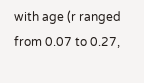with age (r ranged from 0.07 to 0.27,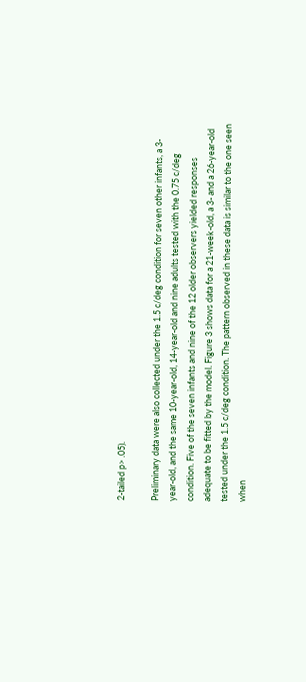2-tailed p> .05).

Preliminary data were also collected under the 1.5 c/deg condition for seven other infants, a 3-year-old, and the same 10-year-old, 14-year-old and nine adults tested with the 0.75 c/deg condition. Five of the seven infants and nine of the 12 older observers yielded responses adequate to be fitted by the model. Figure 3 shows data for a 21-week-old, a 3- and a 26-year-old tested under the 1.5 c/deg condition. The pattern observed in these data is similar to the one seen when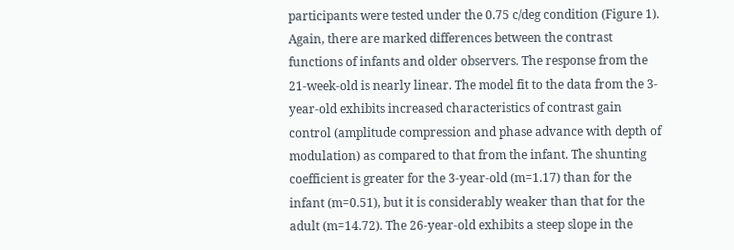participants were tested under the 0.75 c/deg condition (Figure 1). Again, there are marked differences between the contrast functions of infants and older observers. The response from the 21-week-old is nearly linear. The model fit to the data from the 3-year-old exhibits increased characteristics of contrast gain control (amplitude compression and phase advance with depth of modulation) as compared to that from the infant. The shunting coefficient is greater for the 3-year-old (m=1.17) than for the infant (m=0.51), but it is considerably weaker than that for the adult (m=14.72). The 26-year-old exhibits a steep slope in the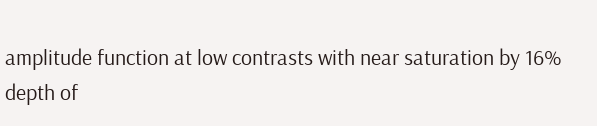amplitude function at low contrasts with near saturation by 16% depth of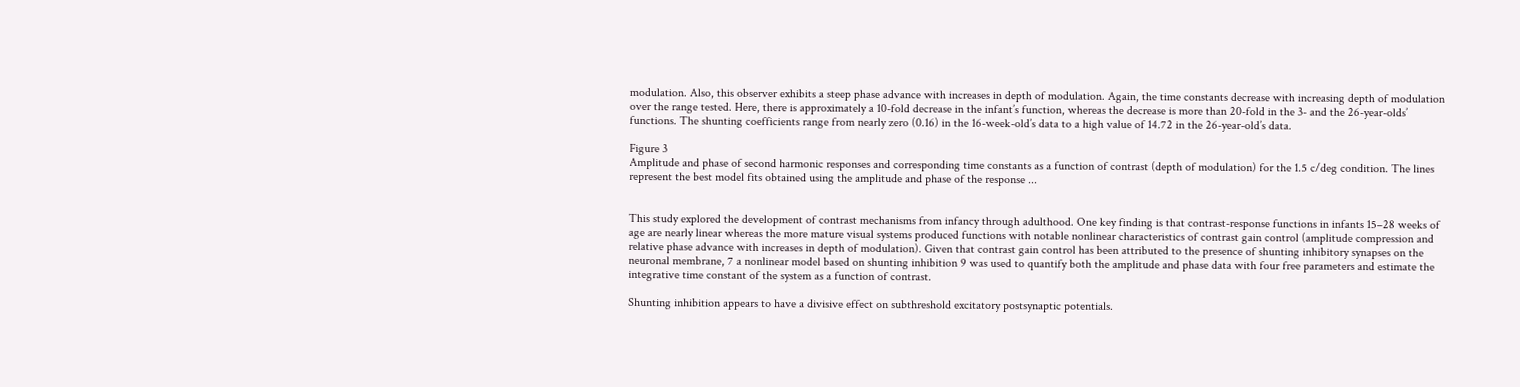modulation. Also, this observer exhibits a steep phase advance with increases in depth of modulation. Again, the time constants decrease with increasing depth of modulation over the range tested. Here, there is approximately a 10-fold decrease in the infant’s function, whereas the decrease is more than 20-fold in the 3- and the 26-year-olds’ functions. The shunting coefficients range from nearly zero (0.16) in the 16-week-old’s data to a high value of 14.72 in the 26-year-old’s data.

Figure 3
Amplitude and phase of second harmonic responses and corresponding time constants as a function of contrast (depth of modulation) for the 1.5 c/deg condition. The lines represent the best model fits obtained using the amplitude and phase of the response ...


This study explored the development of contrast mechanisms from infancy through adulthood. One key finding is that contrast-response functions in infants 15–28 weeks of age are nearly linear whereas the more mature visual systems produced functions with notable nonlinear characteristics of contrast gain control (amplitude compression and relative phase advance with increases in depth of modulation). Given that contrast gain control has been attributed to the presence of shunting inhibitory synapses on the neuronal membrane, 7 a nonlinear model based on shunting inhibition 9 was used to quantify both the amplitude and phase data with four free parameters and estimate the integrative time constant of the system as a function of contrast.

Shunting inhibition appears to have a divisive effect on subthreshold excitatory postsynaptic potentials.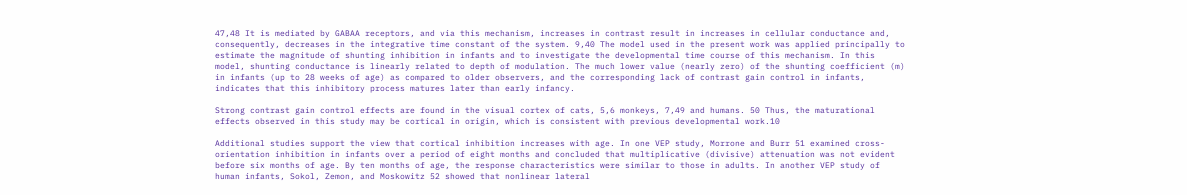47,48 It is mediated by GABAA receptors, and via this mechanism, increases in contrast result in increases in cellular conductance and, consequently, decreases in the integrative time constant of the system. 9,40 The model used in the present work was applied principally to estimate the magnitude of shunting inhibition in infants and to investigate the developmental time course of this mechanism. In this model, shunting conductance is linearly related to depth of modulation. The much lower value (nearly zero) of the shunting coefficient (m) in infants (up to 28 weeks of age) as compared to older observers, and the corresponding lack of contrast gain control in infants, indicates that this inhibitory process matures later than early infancy.

Strong contrast gain control effects are found in the visual cortex of cats, 5,6 monkeys, 7,49 and humans. 50 Thus, the maturational effects observed in this study may be cortical in origin, which is consistent with previous developmental work.10

Additional studies support the view that cortical inhibition increases with age. In one VEP study, Morrone and Burr 51 examined cross-orientation inhibition in infants over a period of eight months and concluded that multiplicative (divisive) attenuation was not evident before six months of age. By ten months of age, the response characteristics were similar to those in adults. In another VEP study of human infants, Sokol, Zemon, and Moskowitz 52 showed that nonlinear lateral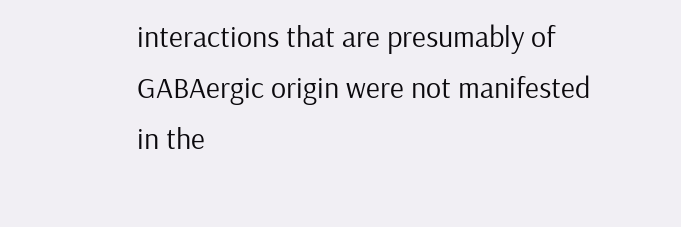interactions that are presumably of GABAergic origin were not manifested in the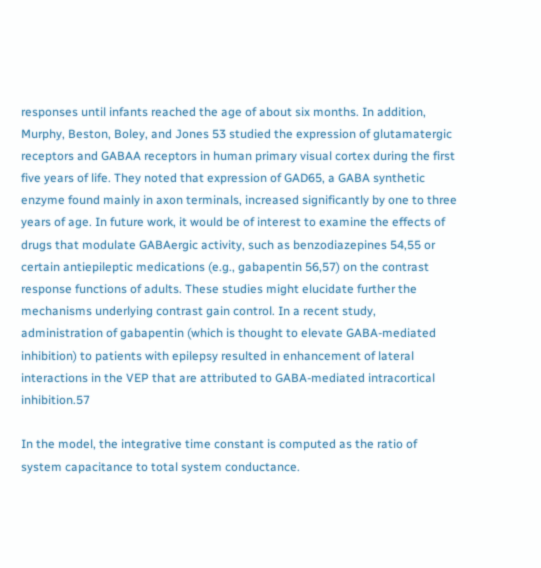responses until infants reached the age of about six months. In addition, Murphy, Beston, Boley, and Jones 53 studied the expression of glutamatergic receptors and GABAA receptors in human primary visual cortex during the first five years of life. They noted that expression of GAD65, a GABA synthetic enzyme found mainly in axon terminals, increased significantly by one to three years of age. In future work, it would be of interest to examine the effects of drugs that modulate GABAergic activity, such as benzodiazepines 54,55 or certain antiepileptic medications (e.g., gabapentin 56,57) on the contrast response functions of adults. These studies might elucidate further the mechanisms underlying contrast gain control. In a recent study, administration of gabapentin (which is thought to elevate GABA-mediated inhibition) to patients with epilepsy resulted in enhancement of lateral interactions in the VEP that are attributed to GABA-mediated intracortical inhibition.57

In the model, the integrative time constant is computed as the ratio of system capacitance to total system conductance.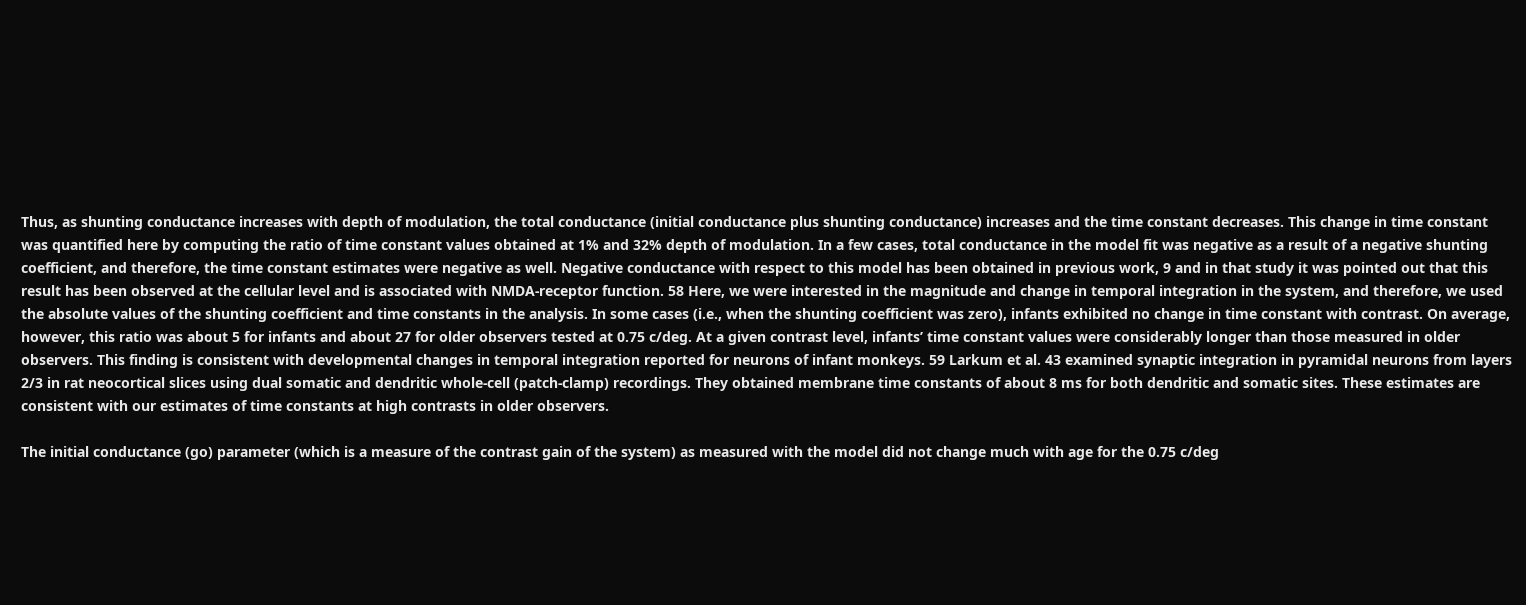Thus, as shunting conductance increases with depth of modulation, the total conductance (initial conductance plus shunting conductance) increases and the time constant decreases. This change in time constant was quantified here by computing the ratio of time constant values obtained at 1% and 32% depth of modulation. In a few cases, total conductance in the model fit was negative as a result of a negative shunting coefficient, and therefore, the time constant estimates were negative as well. Negative conductance with respect to this model has been obtained in previous work, 9 and in that study it was pointed out that this result has been observed at the cellular level and is associated with NMDA-receptor function. 58 Here, we were interested in the magnitude and change in temporal integration in the system, and therefore, we used the absolute values of the shunting coefficient and time constants in the analysis. In some cases (i.e., when the shunting coefficient was zero), infants exhibited no change in time constant with contrast. On average, however, this ratio was about 5 for infants and about 27 for older observers tested at 0.75 c/deg. At a given contrast level, infants’ time constant values were considerably longer than those measured in older observers. This finding is consistent with developmental changes in temporal integration reported for neurons of infant monkeys. 59 Larkum et al. 43 examined synaptic integration in pyramidal neurons from layers 2/3 in rat neocortical slices using dual somatic and dendritic whole-cell (patch-clamp) recordings. They obtained membrane time constants of about 8 ms for both dendritic and somatic sites. These estimates are consistent with our estimates of time constants at high contrasts in older observers.

The initial conductance (go) parameter (which is a measure of the contrast gain of the system) as measured with the model did not change much with age for the 0.75 c/deg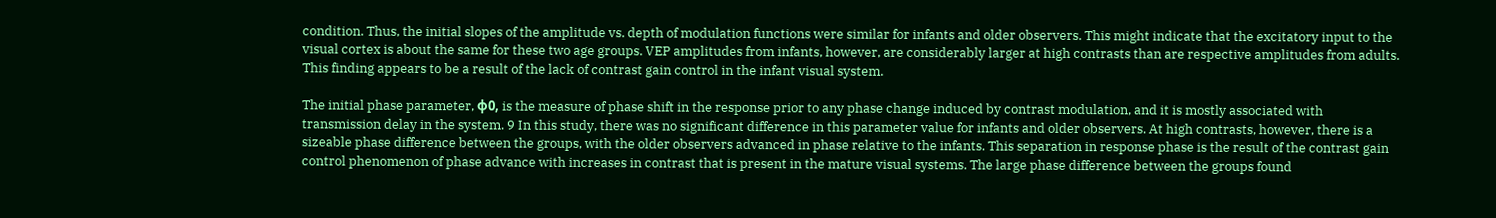condition. Thus, the initial slopes of the amplitude vs. depth of modulation functions were similar for infants and older observers. This might indicate that the excitatory input to the visual cortex is about the same for these two age groups. VEP amplitudes from infants, however, are considerably larger at high contrasts than are respective amplitudes from adults. This finding appears to be a result of the lack of contrast gain control in the infant visual system.

The initial phase parameter, ϕ0, is the measure of phase shift in the response prior to any phase change induced by contrast modulation, and it is mostly associated with transmission delay in the system. 9 In this study, there was no significant difference in this parameter value for infants and older observers. At high contrasts, however, there is a sizeable phase difference between the groups, with the older observers advanced in phase relative to the infants. This separation in response phase is the result of the contrast gain control phenomenon of phase advance with increases in contrast that is present in the mature visual systems. The large phase difference between the groups found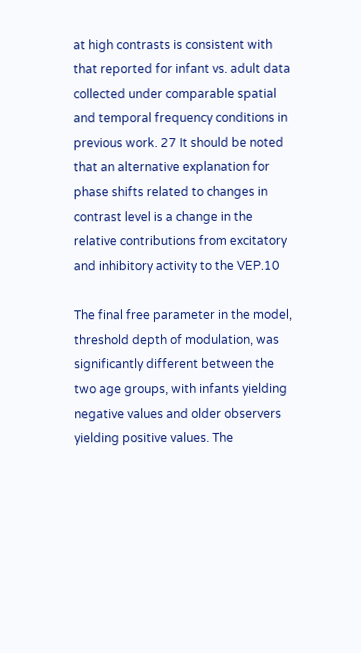at high contrasts is consistent with that reported for infant vs. adult data collected under comparable spatial and temporal frequency conditions in previous work. 27 It should be noted that an alternative explanation for phase shifts related to changes in contrast level is a change in the relative contributions from excitatory and inhibitory activity to the VEP.10

The final free parameter in the model, threshold depth of modulation, was significantly different between the two age groups, with infants yielding negative values and older observers yielding positive values. The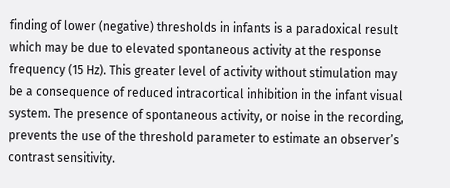finding of lower (negative) thresholds in infants is a paradoxical result which may be due to elevated spontaneous activity at the response frequency (15 Hz). This greater level of activity without stimulation may be a consequence of reduced intracortical inhibition in the infant visual system. The presence of spontaneous activity, or noise in the recording, prevents the use of the threshold parameter to estimate an observer’s contrast sensitivity.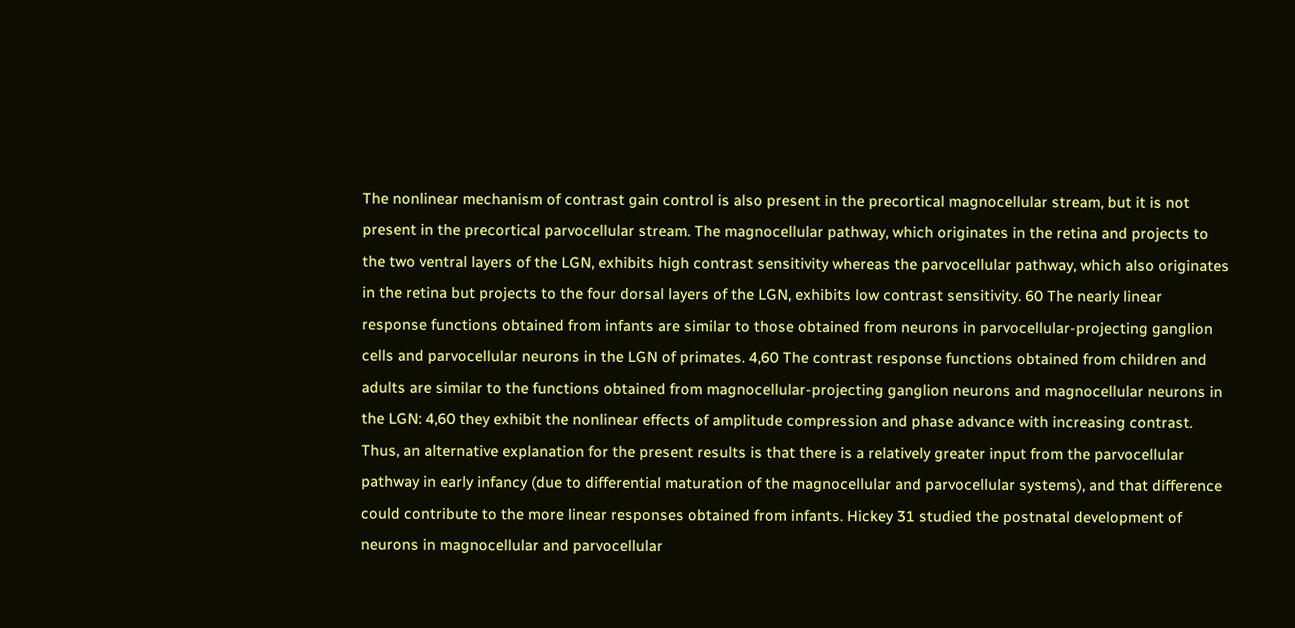The nonlinear mechanism of contrast gain control is also present in the precortical magnocellular stream, but it is not present in the precortical parvocellular stream. The magnocellular pathway, which originates in the retina and projects to the two ventral layers of the LGN, exhibits high contrast sensitivity whereas the parvocellular pathway, which also originates in the retina but projects to the four dorsal layers of the LGN, exhibits low contrast sensitivity. 60 The nearly linear response functions obtained from infants are similar to those obtained from neurons in parvocellular-projecting ganglion cells and parvocellular neurons in the LGN of primates. 4,60 The contrast response functions obtained from children and adults are similar to the functions obtained from magnocellular-projecting ganglion neurons and magnocellular neurons in the LGN: 4,60 they exhibit the nonlinear effects of amplitude compression and phase advance with increasing contrast. Thus, an alternative explanation for the present results is that there is a relatively greater input from the parvocellular pathway in early infancy (due to differential maturation of the magnocellular and parvocellular systems), and that difference could contribute to the more linear responses obtained from infants. Hickey 31 studied the postnatal development of neurons in magnocellular and parvocellular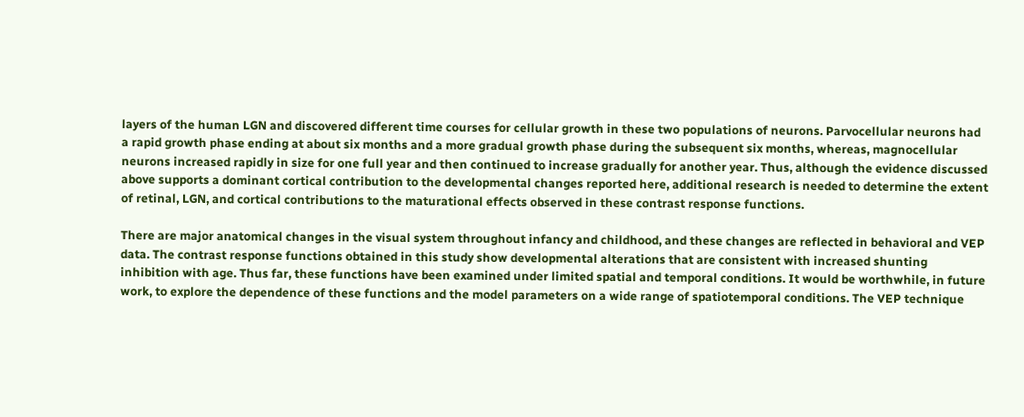layers of the human LGN and discovered different time courses for cellular growth in these two populations of neurons. Parvocellular neurons had a rapid growth phase ending at about six months and a more gradual growth phase during the subsequent six months, whereas, magnocellular neurons increased rapidly in size for one full year and then continued to increase gradually for another year. Thus, although the evidence discussed above supports a dominant cortical contribution to the developmental changes reported here, additional research is needed to determine the extent of retinal, LGN, and cortical contributions to the maturational effects observed in these contrast response functions.

There are major anatomical changes in the visual system throughout infancy and childhood, and these changes are reflected in behavioral and VEP data. The contrast response functions obtained in this study show developmental alterations that are consistent with increased shunting inhibition with age. Thus far, these functions have been examined under limited spatial and temporal conditions. It would be worthwhile, in future work, to explore the dependence of these functions and the model parameters on a wide range of spatiotemporal conditions. The VEP technique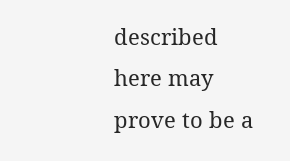described here may prove to be a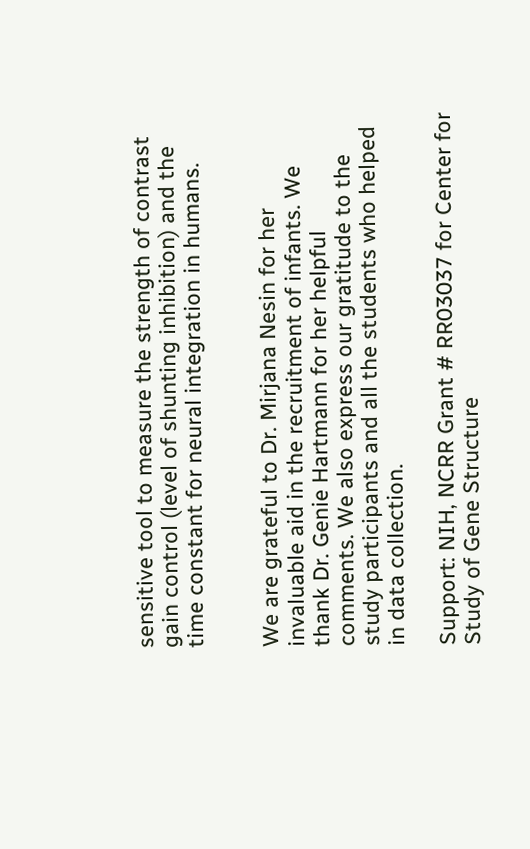sensitive tool to measure the strength of contrast gain control (level of shunting inhibition) and the time constant for neural integration in humans.


We are grateful to Dr. Mirjana Nesin for her invaluable aid in the recruitment of infants. We thank Dr. Genie Hartmann for her helpful comments. We also express our gratitude to the study participants and all the students who helped in data collection.

Support: NIH, NCRR Grant # RR03037 for Center for Study of Gene Structure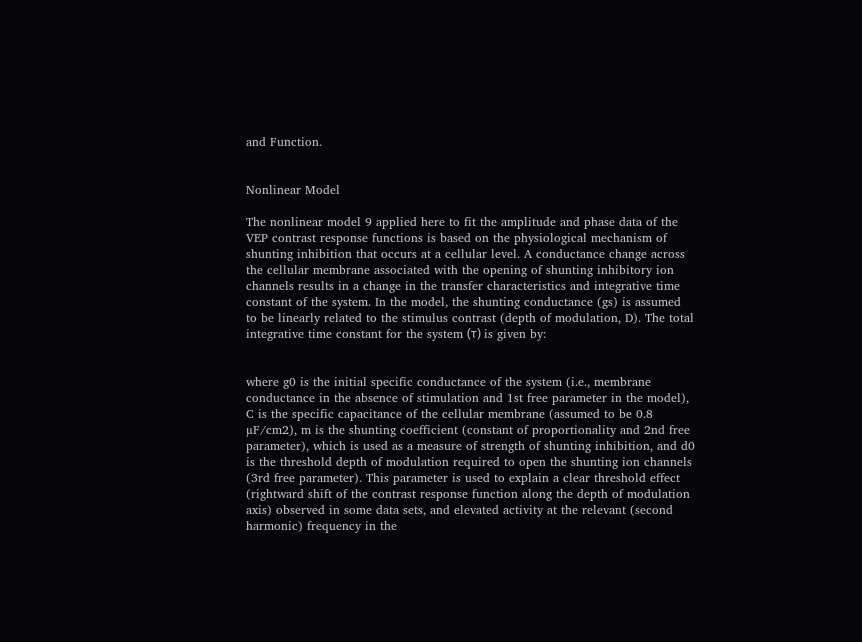and Function.


Nonlinear Model

The nonlinear model 9 applied here to fit the amplitude and phase data of the VEP contrast response functions is based on the physiological mechanism of shunting inhibition that occurs at a cellular level. A conductance change across the cellular membrane associated with the opening of shunting inhibitory ion channels results in a change in the transfer characteristics and integrative time constant of the system. In the model, the shunting conductance (gs) is assumed to be linearly related to the stimulus contrast (depth of modulation, D). The total integrative time constant for the system (τ) is given by:


where g0 is the initial specific conductance of the system (i.e., membrane conductance in the absence of stimulation and 1st free parameter in the model), C is the specific capacitance of the cellular membrane (assumed to be 0.8 µF/cm2), m is the shunting coefficient (constant of proportionality and 2nd free parameter), which is used as a measure of strength of shunting inhibition, and d0 is the threshold depth of modulation required to open the shunting ion channels (3rd free parameter). This parameter is used to explain a clear threshold effect (rightward shift of the contrast response function along the depth of modulation axis) observed in some data sets, and elevated activity at the relevant (second harmonic) frequency in the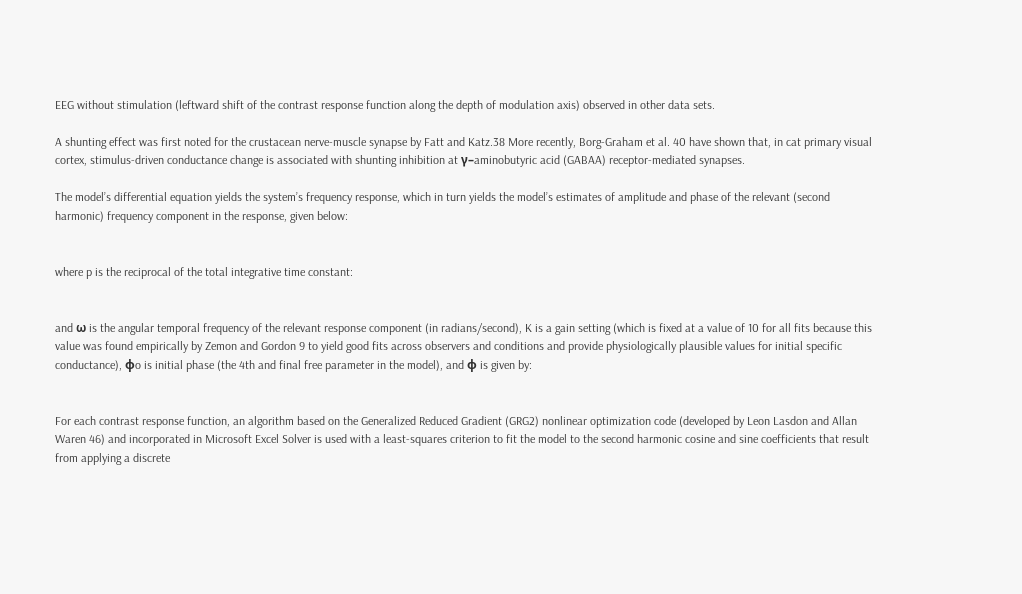EEG without stimulation (leftward shift of the contrast response function along the depth of modulation axis) observed in other data sets.

A shunting effect was first noted for the crustacean nerve-muscle synapse by Fatt and Katz.38 More recently, Borg-Graham et al. 40 have shown that, in cat primary visual cortex, stimulus-driven conductance change is associated with shunting inhibition at γ–aminobutyric acid (GABAA) receptor-mediated synapses.

The model’s differential equation yields the system’s frequency response, which in turn yields the model’s estimates of amplitude and phase of the relevant (second harmonic) frequency component in the response, given below:


where p is the reciprocal of the total integrative time constant:


and ω is the angular temporal frequency of the relevant response component (in radians/second), K is a gain setting (which is fixed at a value of 10 for all fits because this value was found empirically by Zemon and Gordon 9 to yield good fits across observers and conditions and provide physiologically plausible values for initial specific conductance), ϕo is initial phase (the 4th and final free parameter in the model), and ϕ is given by:


For each contrast response function, an algorithm based on the Generalized Reduced Gradient (GRG2) nonlinear optimization code (developed by Leon Lasdon and Allan Waren 46) and incorporated in Microsoft Excel Solver is used with a least-squares criterion to fit the model to the second harmonic cosine and sine coefficients that result from applying a discrete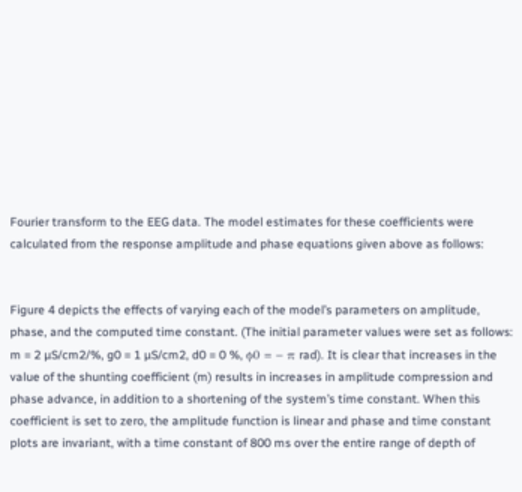Fourier transform to the EEG data. The model estimates for these coefficients were calculated from the response amplitude and phase equations given above as follows:


Figure 4 depicts the effects of varying each of the model’s parameters on amplitude, phase, and the computed time constant. (The initial parameter values were set as follows: m = 2 µS/cm2/%, g0 = 1 µS/cm2, d0 = 0 %, ϕ0 = − π rad). It is clear that increases in the value of the shunting coefficient (m) results in increases in amplitude compression and phase advance, in addition to a shortening of the system’s time constant. When this coefficient is set to zero, the amplitude function is linear and phase and time constant plots are invariant, with a time constant of 800 ms over the entire range of depth of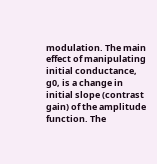modulation. The main effect of manipulating initial conductance, g0, is a change in initial slope (contrast gain) of the amplitude function. The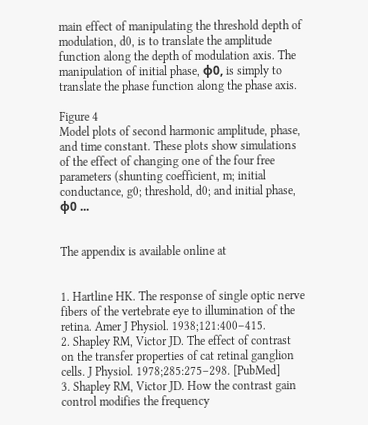main effect of manipulating the threshold depth of modulation, d0, is to translate the amplitude function along the depth of modulation axis. The manipulation of initial phase, ϕ0, is simply to translate the phase function along the phase axis.

Figure 4
Model plots of second harmonic amplitude, phase, and time constant. These plots show simulations of the effect of changing one of the four free parameters (shunting coefficient, m; initial conductance, g0; threshold, d0; and initial phase, ϕ0 ...


The appendix is available online at


1. Hartline HK. The response of single optic nerve fibers of the vertebrate eye to illumination of the retina. Amer J Physiol. 1938;121:400–415.
2. Shapley RM, Victor JD. The effect of contrast on the transfer properties of cat retinal ganglion cells. J Physiol. 1978;285:275–298. [PubMed]
3. Shapley RM, Victor JD. How the contrast gain control modifies the frequency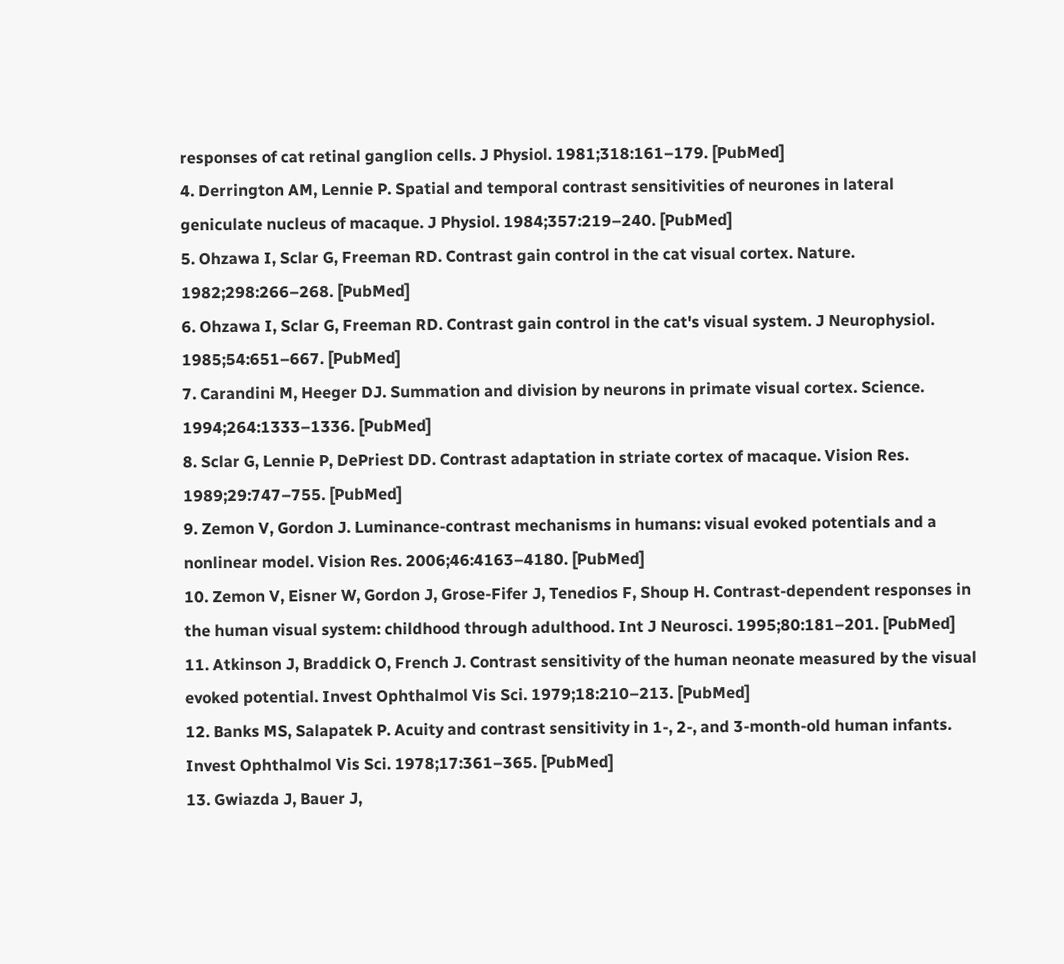responses of cat retinal ganglion cells. J Physiol. 1981;318:161–179. [PubMed]
4. Derrington AM, Lennie P. Spatial and temporal contrast sensitivities of neurones in lateral geniculate nucleus of macaque. J Physiol. 1984;357:219–240. [PubMed]
5. Ohzawa I, Sclar G, Freeman RD. Contrast gain control in the cat visual cortex. Nature. 1982;298:266–268. [PubMed]
6. Ohzawa I, Sclar G, Freeman RD. Contrast gain control in the cat's visual system. J Neurophysiol. 1985;54:651–667. [PubMed]
7. Carandini M, Heeger DJ. Summation and division by neurons in primate visual cortex. Science. 1994;264:1333–1336. [PubMed]
8. Sclar G, Lennie P, DePriest DD. Contrast adaptation in striate cortex of macaque. Vision Res. 1989;29:747–755. [PubMed]
9. Zemon V, Gordon J. Luminance-contrast mechanisms in humans: visual evoked potentials and a nonlinear model. Vision Res. 2006;46:4163–4180. [PubMed]
10. Zemon V, Eisner W, Gordon J, Grose-Fifer J, Tenedios F, Shoup H. Contrast-dependent responses in the human visual system: childhood through adulthood. Int J Neurosci. 1995;80:181–201. [PubMed]
11. Atkinson J, Braddick O, French J. Contrast sensitivity of the human neonate measured by the visual evoked potential. Invest Ophthalmol Vis Sci. 1979;18:210–213. [PubMed]
12. Banks MS, Salapatek P. Acuity and contrast sensitivity in 1-, 2-, and 3-month-old human infants. Invest Ophthalmol Vis Sci. 1978;17:361–365. [PubMed]
13. Gwiazda J, Bauer J,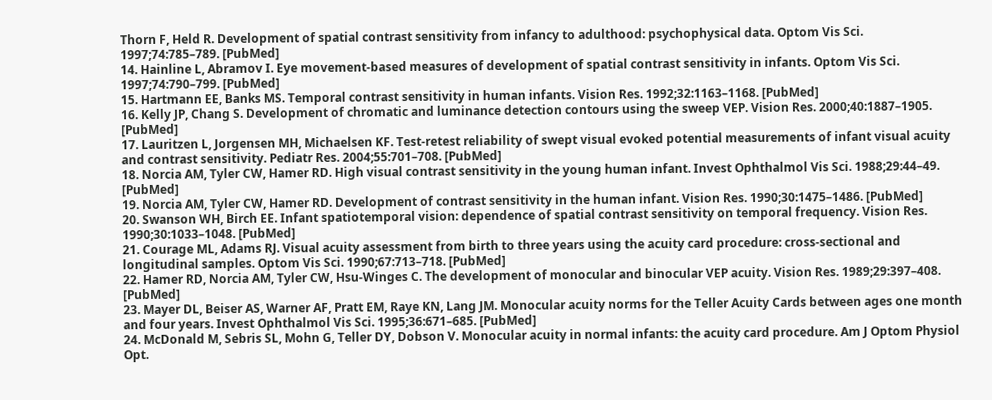Thorn F, Held R. Development of spatial contrast sensitivity from infancy to adulthood: psychophysical data. Optom Vis Sci. 1997;74:785–789. [PubMed]
14. Hainline L, Abramov I. Eye movement-based measures of development of spatial contrast sensitivity in infants. Optom Vis Sci. 1997;74:790–799. [PubMed]
15. Hartmann EE, Banks MS. Temporal contrast sensitivity in human infants. Vision Res. 1992;32:1163–1168. [PubMed]
16. Kelly JP, Chang S. Development of chromatic and luminance detection contours using the sweep VEP. Vision Res. 2000;40:1887–1905. [PubMed]
17. Lauritzen L, Jorgensen MH, Michaelsen KF. Test-retest reliability of swept visual evoked potential measurements of infant visual acuity and contrast sensitivity. Pediatr Res. 2004;55:701–708. [PubMed]
18. Norcia AM, Tyler CW, Hamer RD. High visual contrast sensitivity in the young human infant. Invest Ophthalmol Vis Sci. 1988;29:44–49. [PubMed]
19. Norcia AM, Tyler CW, Hamer RD. Development of contrast sensitivity in the human infant. Vision Res. 1990;30:1475–1486. [PubMed]
20. Swanson WH, Birch EE. Infant spatiotemporal vision: dependence of spatial contrast sensitivity on temporal frequency. Vision Res. 1990;30:1033–1048. [PubMed]
21. Courage ML, Adams RJ. Visual acuity assessment from birth to three years using the acuity card procedure: cross-sectional and longitudinal samples. Optom Vis Sci. 1990;67:713–718. [PubMed]
22. Hamer RD, Norcia AM, Tyler CW, Hsu-Winges C. The development of monocular and binocular VEP acuity. Vision Res. 1989;29:397–408. [PubMed]
23. Mayer DL, Beiser AS, Warner AF, Pratt EM, Raye KN, Lang JM. Monocular acuity norms for the Teller Acuity Cards between ages one month and four years. Invest Ophthalmol Vis Sci. 1995;36:671–685. [PubMed]
24. McDonald M, Sebris SL, Mohn G, Teller DY, Dobson V. Monocular acuity in normal infants: the acuity card procedure. Am J Optom Physiol Opt.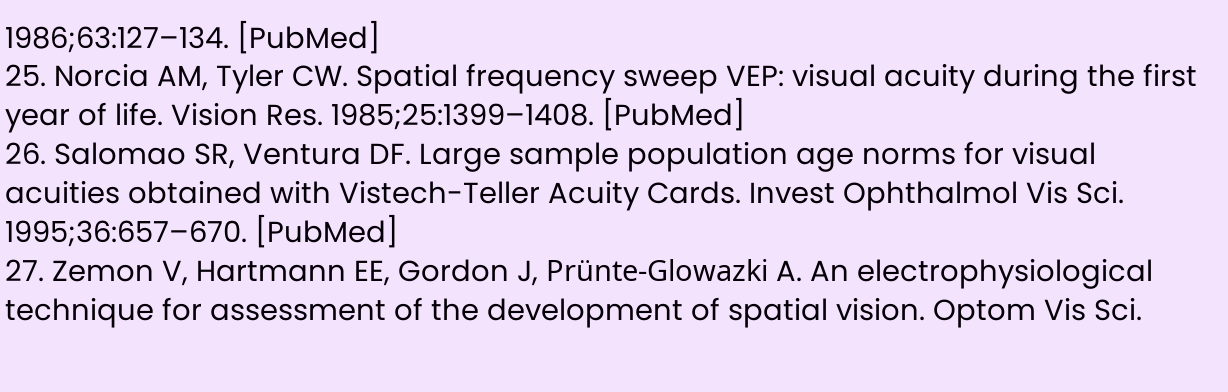1986;63:127–134. [PubMed]
25. Norcia AM, Tyler CW. Spatial frequency sweep VEP: visual acuity during the first year of life. Vision Res. 1985;25:1399–1408. [PubMed]
26. Salomao SR, Ventura DF. Large sample population age norms for visual acuities obtained with Vistech-Teller Acuity Cards. Invest Ophthalmol Vis Sci. 1995;36:657–670. [PubMed]
27. Zemon V, Hartmann EE, Gordon J, Prünte-Glowazki A. An electrophysiological technique for assessment of the development of spatial vision. Optom Vis Sci.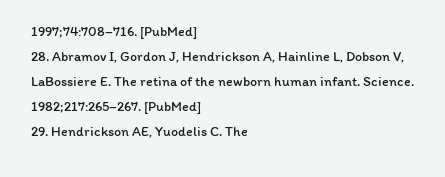1997;74:708–716. [PubMed]
28. Abramov I, Gordon J, Hendrickson A, Hainline L, Dobson V, LaBossiere E. The retina of the newborn human infant. Science. 1982;217:265–267. [PubMed]
29. Hendrickson AE, Yuodelis C. The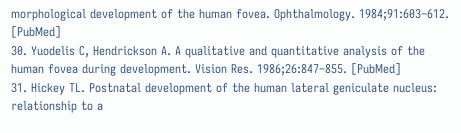morphological development of the human fovea. Ophthalmology. 1984;91:603–612. [PubMed]
30. Yuodelis C, Hendrickson A. A qualitative and quantitative analysis of the human fovea during development. Vision Res. 1986;26:847–855. [PubMed]
31. Hickey TL. Postnatal development of the human lateral geniculate nucleus: relationship to a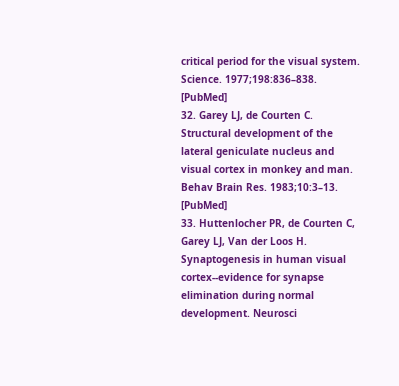critical period for the visual system. Science. 1977;198:836–838. [PubMed]
32. Garey LJ, de Courten C. Structural development of the lateral geniculate nucleus and visual cortex in monkey and man. Behav Brain Res. 1983;10:3–13. [PubMed]
33. Huttenlocher PR, de Courten C, Garey LJ, Van der Loos H. Synaptogenesis in human visual cortex--evidence for synapse elimination during normal development. Neurosci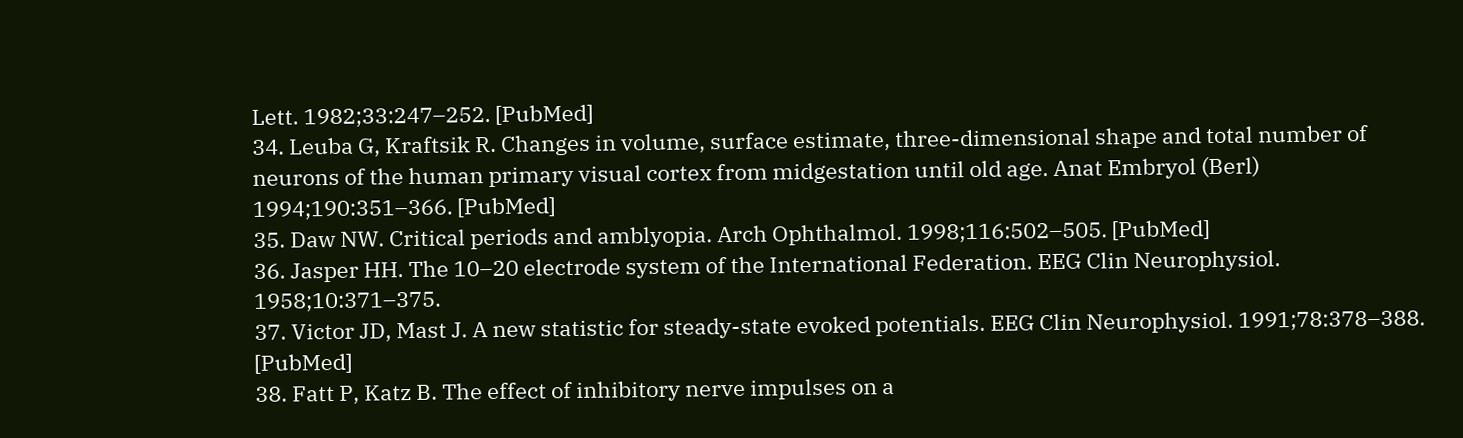Lett. 1982;33:247–252. [PubMed]
34. Leuba G, Kraftsik R. Changes in volume, surface estimate, three-dimensional shape and total number of neurons of the human primary visual cortex from midgestation until old age. Anat Embryol (Berl) 1994;190:351–366. [PubMed]
35. Daw NW. Critical periods and amblyopia. Arch Ophthalmol. 1998;116:502–505. [PubMed]
36. Jasper HH. The 10–20 electrode system of the International Federation. EEG Clin Neurophysiol. 1958;10:371–375.
37. Victor JD, Mast J. A new statistic for steady-state evoked potentials. EEG Clin Neurophysiol. 1991;78:378–388. [PubMed]
38. Fatt P, Katz B. The effect of inhibitory nerve impulses on a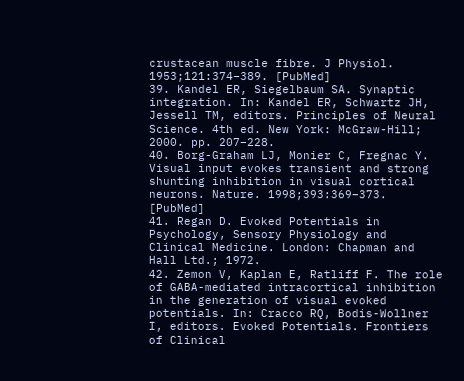crustacean muscle fibre. J Physiol. 1953;121:374–389. [PubMed]
39. Kandel ER, Siegelbaum SA. Synaptic integration. In: Kandel ER, Schwartz JH, Jessell TM, editors. Principles of Neural Science. 4th ed. New York: McGraw-Hill; 2000. pp. 207–228.
40. Borg-Graham LJ, Monier C, Fregnac Y. Visual input evokes transient and strong shunting inhibition in visual cortical neurons. Nature. 1998;393:369–373. [PubMed]
41. Regan D. Evoked Potentials in Psychology, Sensory Physiology and Clinical Medicine. London: Chapman and Hall Ltd.; 1972.
42. Zemon V, Kaplan E, Ratliff F. The role of GABA-mediated intracortical inhibition in the generation of visual evoked potentials. In: Cracco RQ, Bodis-Wollner I, editors. Evoked Potentials. Frontiers of Clinical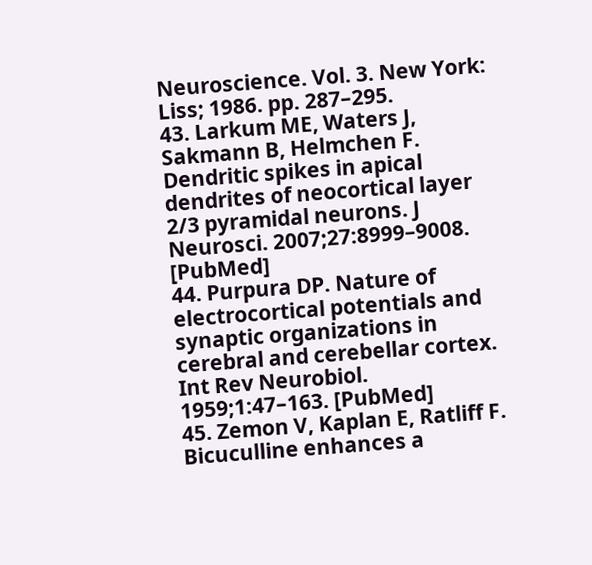Neuroscience. Vol. 3. New York: Liss; 1986. pp. 287–295.
43. Larkum ME, Waters J, Sakmann B, Helmchen F. Dendritic spikes in apical dendrites of neocortical layer 2/3 pyramidal neurons. J Neurosci. 2007;27:8999–9008. [PubMed]
44. Purpura DP. Nature of electrocortical potentials and synaptic organizations in cerebral and cerebellar cortex. Int Rev Neurobiol. 1959;1:47–163. [PubMed]
45. Zemon V, Kaplan E, Ratliff F. Bicuculline enhances a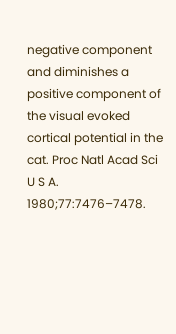negative component and diminishes a positive component of the visual evoked cortical potential in the cat. Proc Natl Acad Sci U S A. 1980;77:7476–7478.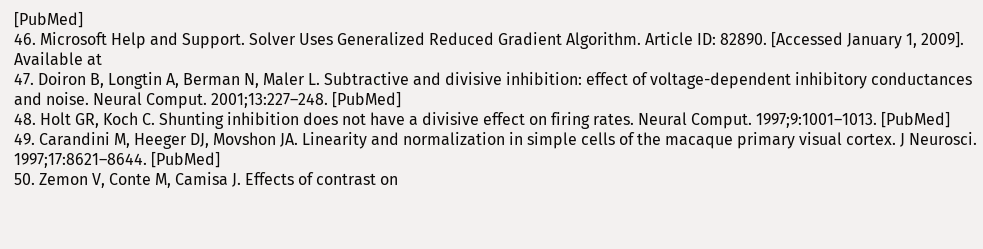[PubMed]
46. Microsoft Help and Support. Solver Uses Generalized Reduced Gradient Algorithm. Article ID: 82890. [Accessed January 1, 2009]. Available at
47. Doiron B, Longtin A, Berman N, Maler L. Subtractive and divisive inhibition: effect of voltage-dependent inhibitory conductances and noise. Neural Comput. 2001;13:227–248. [PubMed]
48. Holt GR, Koch C. Shunting inhibition does not have a divisive effect on firing rates. Neural Comput. 1997;9:1001–1013. [PubMed]
49. Carandini M, Heeger DJ, Movshon JA. Linearity and normalization in simple cells of the macaque primary visual cortex. J Neurosci. 1997;17:8621–8644. [PubMed]
50. Zemon V, Conte M, Camisa J. Effects of contrast on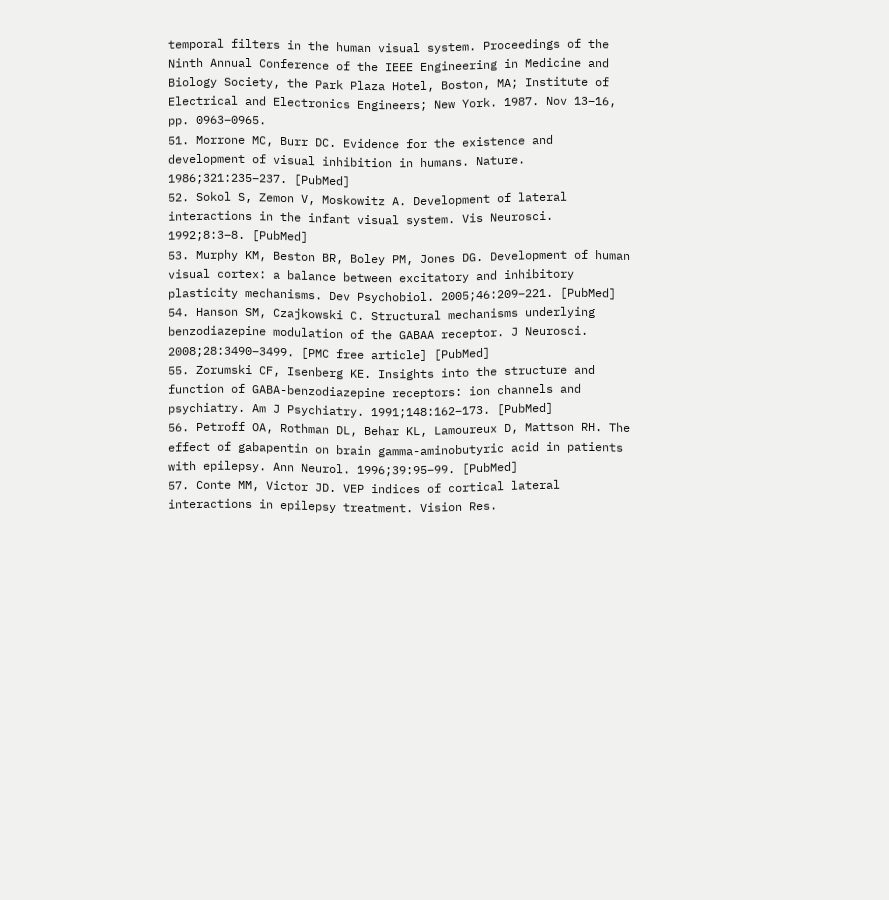temporal filters in the human visual system. Proceedings of the Ninth Annual Conference of the IEEE Engineering in Medicine and Biology Society, the Park Plaza Hotel, Boston, MA; Institute of Electrical and Electronics Engineers; New York. 1987. Nov 13–16, pp. 0963–0965.
51. Morrone MC, Burr DC. Evidence for the existence and development of visual inhibition in humans. Nature. 1986;321:235–237. [PubMed]
52. Sokol S, Zemon V, Moskowitz A. Development of lateral interactions in the infant visual system. Vis Neurosci. 1992;8:3–8. [PubMed]
53. Murphy KM, Beston BR, Boley PM, Jones DG. Development of human visual cortex: a balance between excitatory and inhibitory plasticity mechanisms. Dev Psychobiol. 2005;46:209–221. [PubMed]
54. Hanson SM, Czajkowski C. Structural mechanisms underlying benzodiazepine modulation of the GABAA receptor. J Neurosci. 2008;28:3490–3499. [PMC free article] [PubMed]
55. Zorumski CF, Isenberg KE. Insights into the structure and function of GABA-benzodiazepine receptors: ion channels and psychiatry. Am J Psychiatry. 1991;148:162–173. [PubMed]
56. Petroff OA, Rothman DL, Behar KL, Lamoureux D, Mattson RH. The effect of gabapentin on brain gamma-aminobutyric acid in patients with epilepsy. Ann Neurol. 1996;39:95–99. [PubMed]
57. Conte MM, Victor JD. VEP indices of cortical lateral interactions in epilepsy treatment. Vision Res.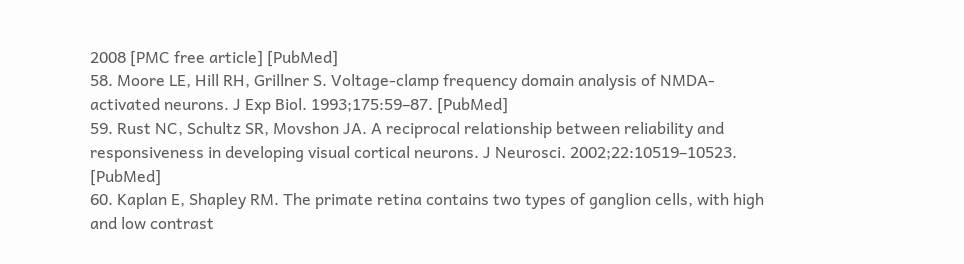2008 [PMC free article] [PubMed]
58. Moore LE, Hill RH, Grillner S. Voltage-clamp frequency domain analysis of NMDA-activated neurons. J Exp Biol. 1993;175:59–87. [PubMed]
59. Rust NC, Schultz SR, Movshon JA. A reciprocal relationship between reliability and responsiveness in developing visual cortical neurons. J Neurosci. 2002;22:10519–10523. [PubMed]
60. Kaplan E, Shapley RM. The primate retina contains two types of ganglion cells, with high and low contrast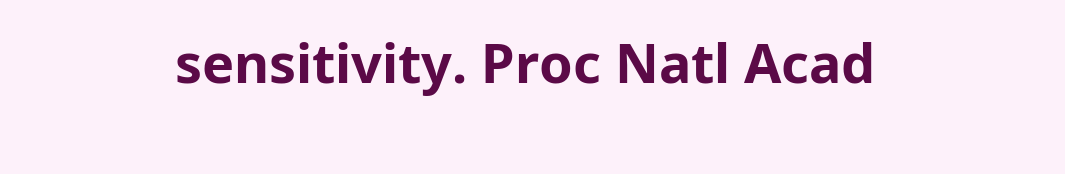sensitivity. Proc Natl Acad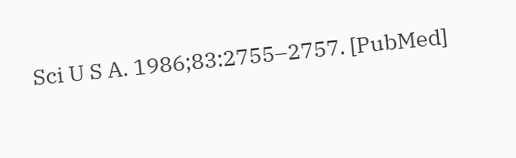Sci U S A. 1986;83:2755–2757. [PubMed]